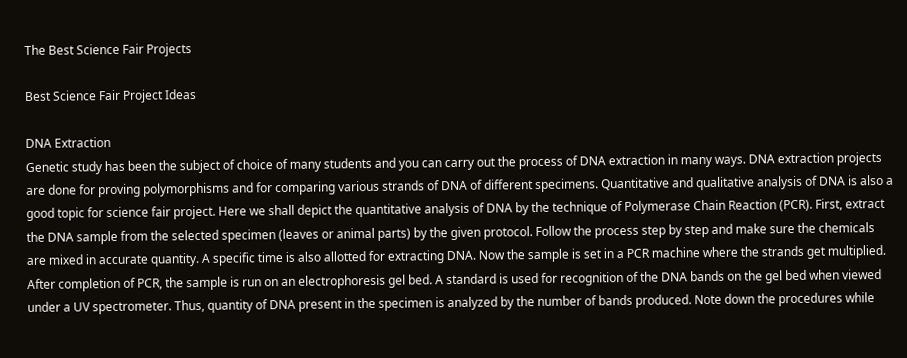The Best Science Fair Projects

Best Science Fair Project Ideas

DNA Extraction
Genetic study has been the subject of choice of many students and you can carry out the process of DNA extraction in many ways. DNA extraction projects are done for proving polymorphisms and for comparing various strands of DNA of different specimens. Quantitative and qualitative analysis of DNA is also a good topic for science fair project. Here we shall depict the quantitative analysis of DNA by the technique of Polymerase Chain Reaction (PCR). First, extract the DNA sample from the selected specimen (leaves or animal parts) by the given protocol. Follow the process step by step and make sure the chemicals are mixed in accurate quantity. A specific time is also allotted for extracting DNA. Now the sample is set in a PCR machine where the strands get multiplied. After completion of PCR, the sample is run on an electrophoresis gel bed. A standard is used for recognition of the DNA bands on the gel bed when viewed under a UV spectrometer. Thus, quantity of DNA present in the specimen is analyzed by the number of bands produced. Note down the procedures while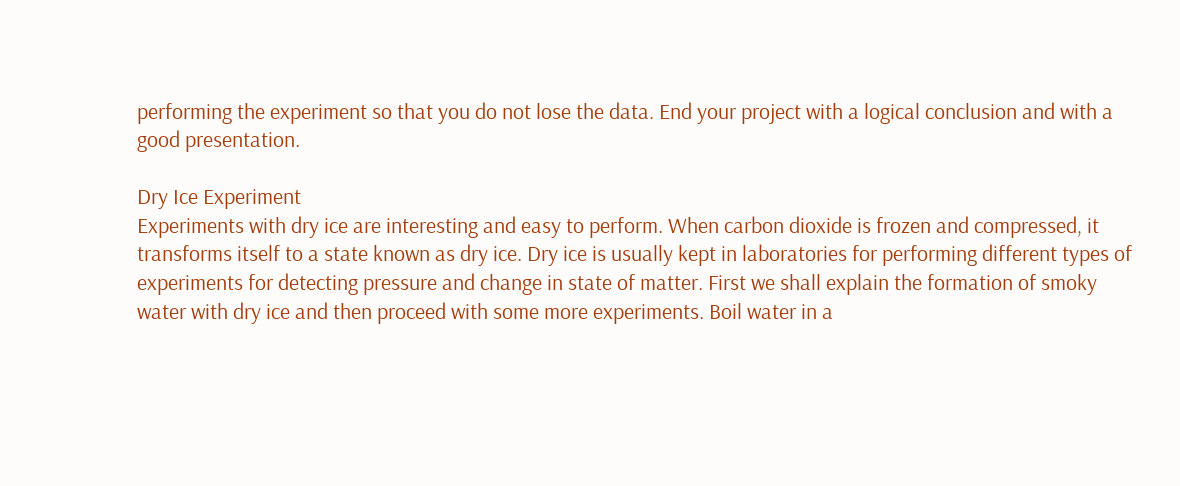performing the experiment so that you do not lose the data. End your project with a logical conclusion and with a good presentation.

Dry Ice Experiment
Experiments with dry ice are interesting and easy to perform. When carbon dioxide is frozen and compressed, it transforms itself to a state known as dry ice. Dry ice is usually kept in laboratories for performing different types of experiments for detecting pressure and change in state of matter. First we shall explain the formation of smoky water with dry ice and then proceed with some more experiments. Boil water in a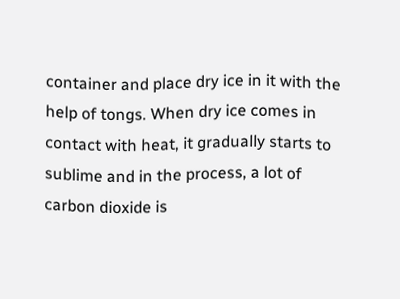container and place dry ice in it with the help of tongs. When dry ice comes in contact with heat, it gradually starts to sublime and in the process, a lot of carbon dioxide is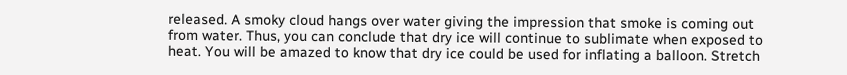released. A smoky cloud hangs over water giving the impression that smoke is coming out from water. Thus, you can conclude that dry ice will continue to sublimate when exposed to heat. You will be amazed to know that dry ice could be used for inflating a balloon. Stretch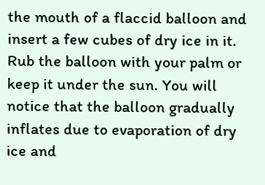the mouth of a flaccid balloon and insert a few cubes of dry ice in it. Rub the balloon with your palm or keep it under the sun. You will notice that the balloon gradually inflates due to evaporation of dry ice and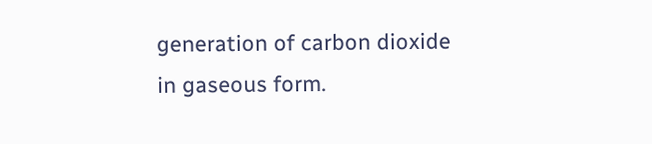generation of carbon dioxide in gaseous form.